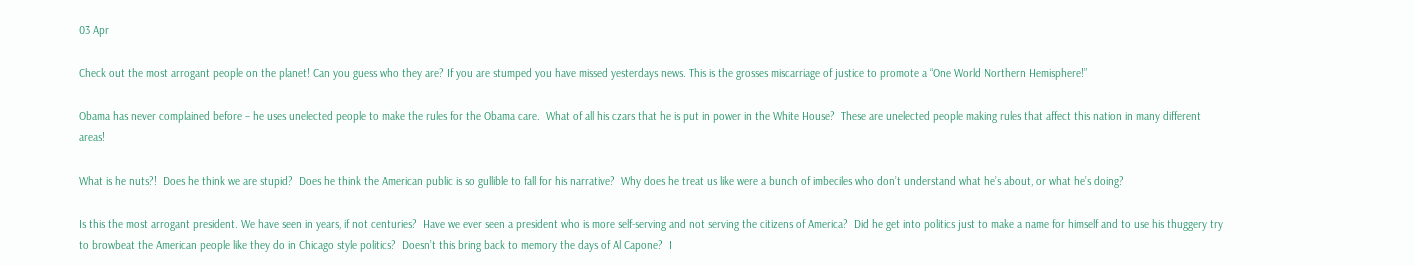03 Apr

Check out the most arrogant people on the planet! Can you guess who they are? If you are stumped you have missed yesterdays news. This is the grosses miscarriage of justice to promote a “One World Northern Hemisphere!”

Obama has never complained before – he uses unelected people to make the rules for the Obama care.  What of all his czars that he is put in power in the White House?  These are unelected people making rules that affect this nation in many different areas!

What is he nuts?!  Does he think we are stupid?  Does he think the American public is so gullible to fall for his narrative?  Why does he treat us like were a bunch of imbeciles who don’t understand what he’s about, or what he’s doing?

Is this the most arrogant president. We have seen in years, if not centuries?  Have we ever seen a president who is more self-serving and not serving the citizens of America?  Did he get into politics just to make a name for himself and to use his thuggery try to browbeat the American people like they do in Chicago style politics?  Doesn’t this bring back to memory the days of Al Capone?  I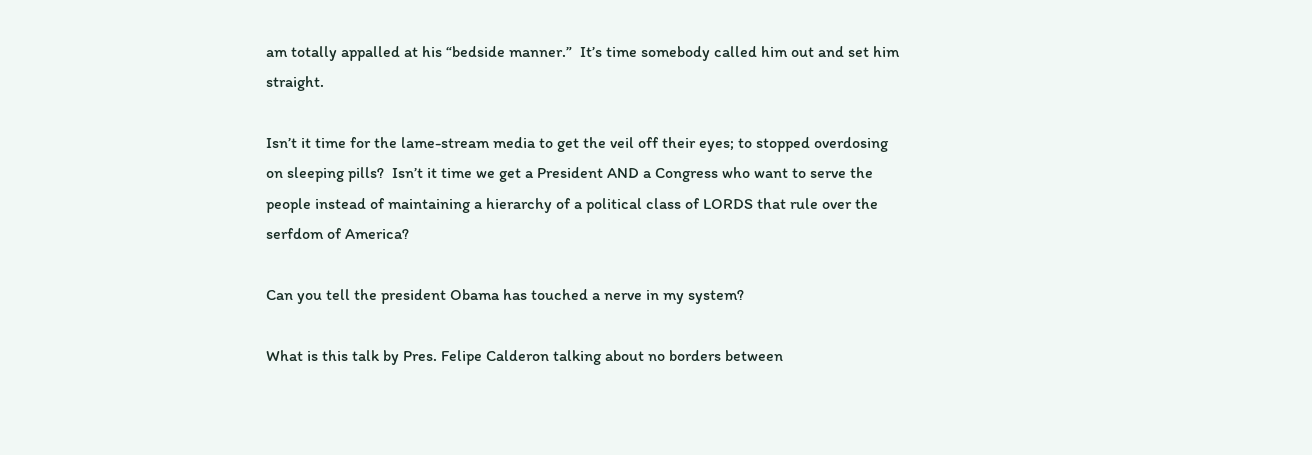am totally appalled at his “bedside manner.”  It’s time somebody called him out and set him straight.

Isn’t it time for the lame-stream media to get the veil off their eyes; to stopped overdosing on sleeping pills?  Isn’t it time we get a President AND a Congress who want to serve the people instead of maintaining a hierarchy of a political class of LORDS that rule over the serfdom of America?

Can you tell the president Obama has touched a nerve in my system?

What is this talk by Pres. Felipe Calderon talking about no borders between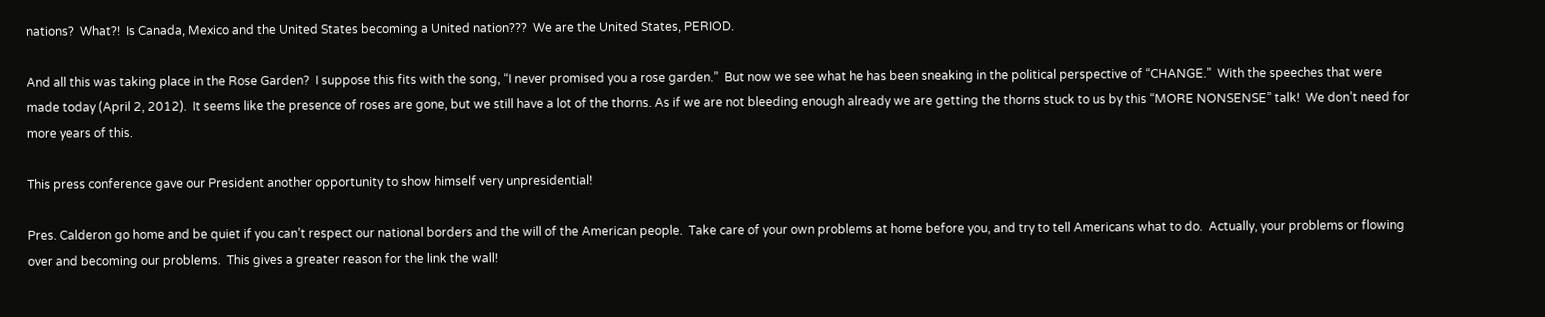nations?  What?!  Is Canada, Mexico and the United States becoming a United nation???  We are the United States, PERIOD.

And all this was taking place in the Rose Garden?  I suppose this fits with the song, “I never promised you a rose garden.”  But now we see what he has been sneaking in the political perspective of “CHANGE.”  With the speeches that were made today (April 2, 2012).  It seems like the presence of roses are gone, but we still have a lot of the thorns. As if we are not bleeding enough already we are getting the thorns stuck to us by this “MORE NONSENSE” talk!  We don’t need for more years of this.

This press conference gave our President another opportunity to show himself very unpresidential!

Pres. Calderon go home and be quiet if you can’t respect our national borders and the will of the American people.  Take care of your own problems at home before you, and try to tell Americans what to do.  Actually, your problems or flowing over and becoming our problems.  This gives a greater reason for the link the wall!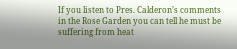If you listen to Pres. Calderon’s comments in the Rose Garden you can tell he must be suffering from heat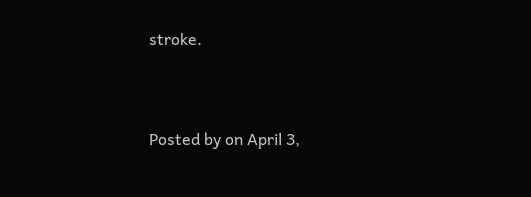stroke.


Posted by on April 3,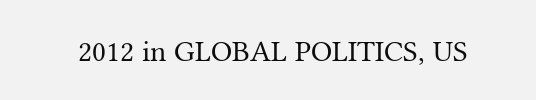2012 in GLOBAL POLITICS, US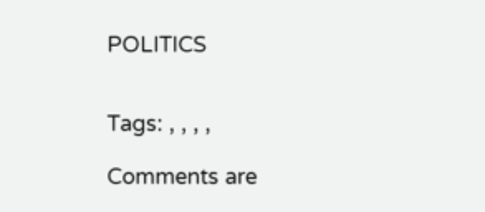POLITICS


Tags: , , , ,

Comments are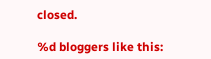closed.

%d bloggers like this: